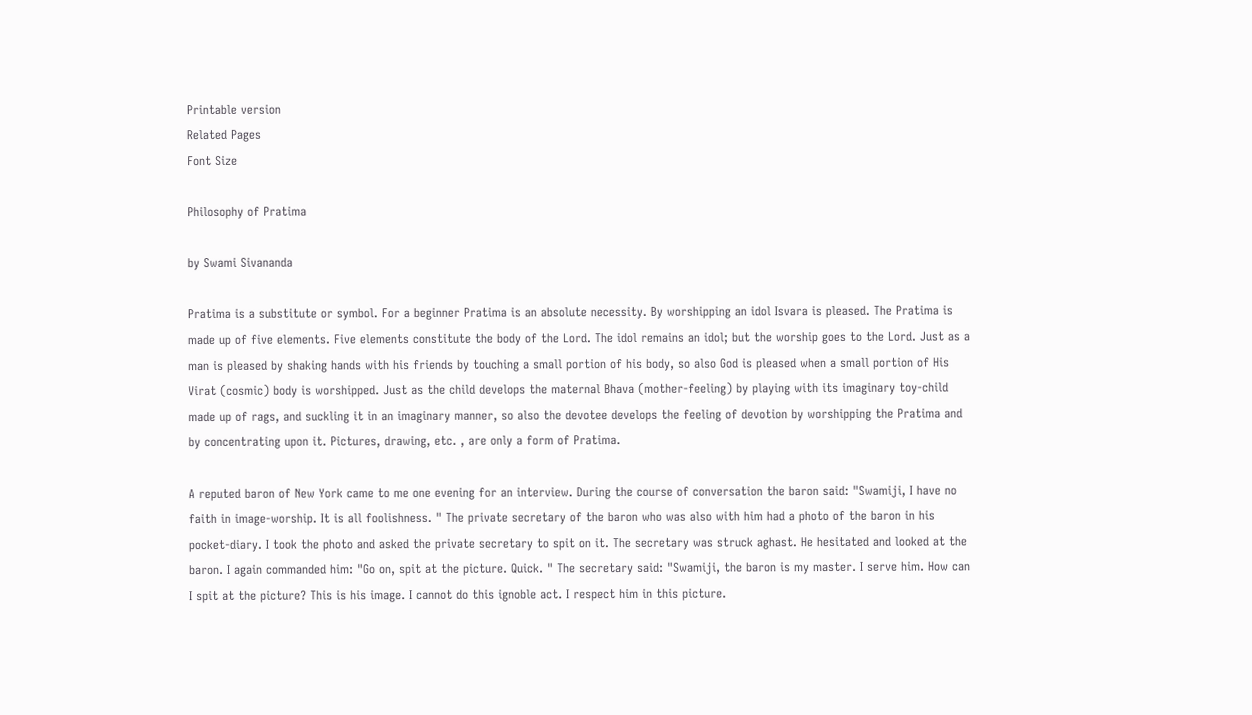Printable version
Related Pages
Font Size

Philosophy of Pratima

by Swami Sivananda

Pratima is a substitute or symbol. For a beginner Pratima is an absolute necessity. By worshipping an idol Isvara is pleased. The Pratima is made up of five elements. Five elements constitute the body of the Lord. The idol remains an idol; but the worship goes to the Lord. Just as a man is pleased by shaking hands with his friends by touching a small portion of his body, so also God is pleased when a small portion of His Virat (cosmic) body is worshipped. Just as the child develops the maternal Bhava (mother-feeling) by playing with its imaginary toy-child made up of rags, and suckling it in an imaginary manner, so also the devotee develops the feeling of devotion by worshipping the Pratima and by concentrating upon it. Pictures, drawing, etc. , are only a form of Pratima.

A reputed baron of New York came to me one evening for an interview. During the course of conversation the baron said: "Swamiji, I have no faith in image-worship. It is all foolishness. " The private secretary of the baron who was also with him had a photo of the baron in his pocket-diary. I took the photo and asked the private secretary to spit on it. The secretary was struck aghast. He hesitated and looked at the baron. I again commanded him: "Go on, spit at the picture. Quick. " The secretary said: "Swamiji, the baron is my master. I serve him. How can I spit at the picture? This is his image. I cannot do this ignoble act. I respect him in this picture.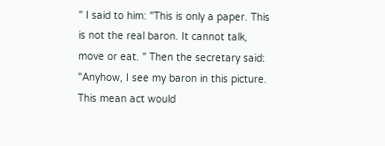" I said to him: "This is only a paper. This is not the real baron. It cannot talk, move or eat. " Then the secretary said: "Anyhow, I see my baron in this picture. This mean act would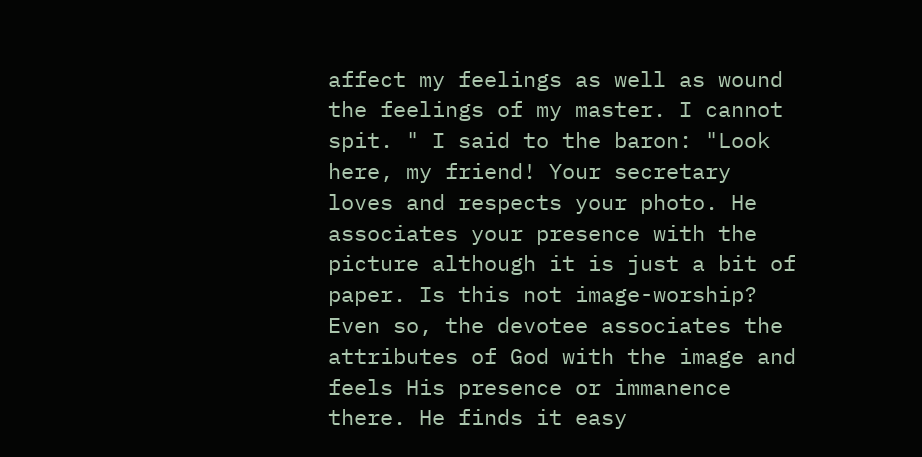affect my feelings as well as wound the feelings of my master. I cannot spit. " I said to the baron: "Look here, my friend! Your secretary loves and respects your photo. He associates your presence with the picture although it is just a bit of paper. Is this not image-worship? Even so, the devotee associates the attributes of God with the image and feels His presence or immanence there. He finds it easy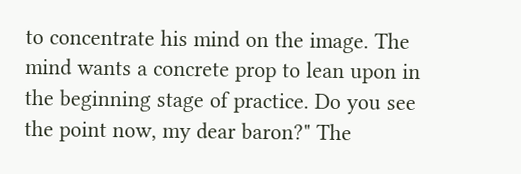to concentrate his mind on the image. The mind wants a concrete prop to lean upon in the beginning stage of practice. Do you see the point now, my dear baron?" The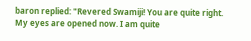baron replied: "Revered Swamiji! You are quite right. My eyes are opened now. I am quite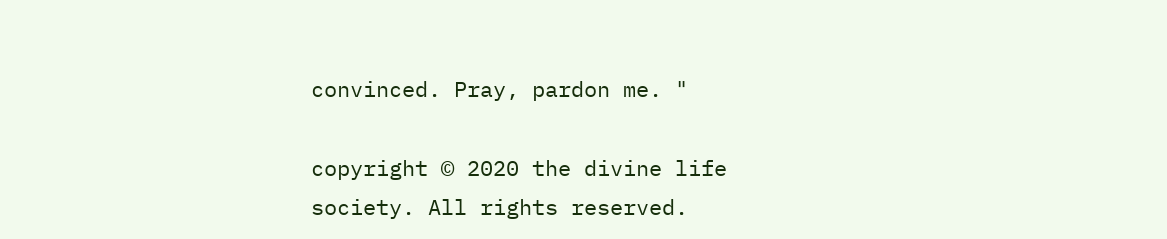convinced. Pray, pardon me. "

copyright © 2020 the divine life society. All rights reserved.